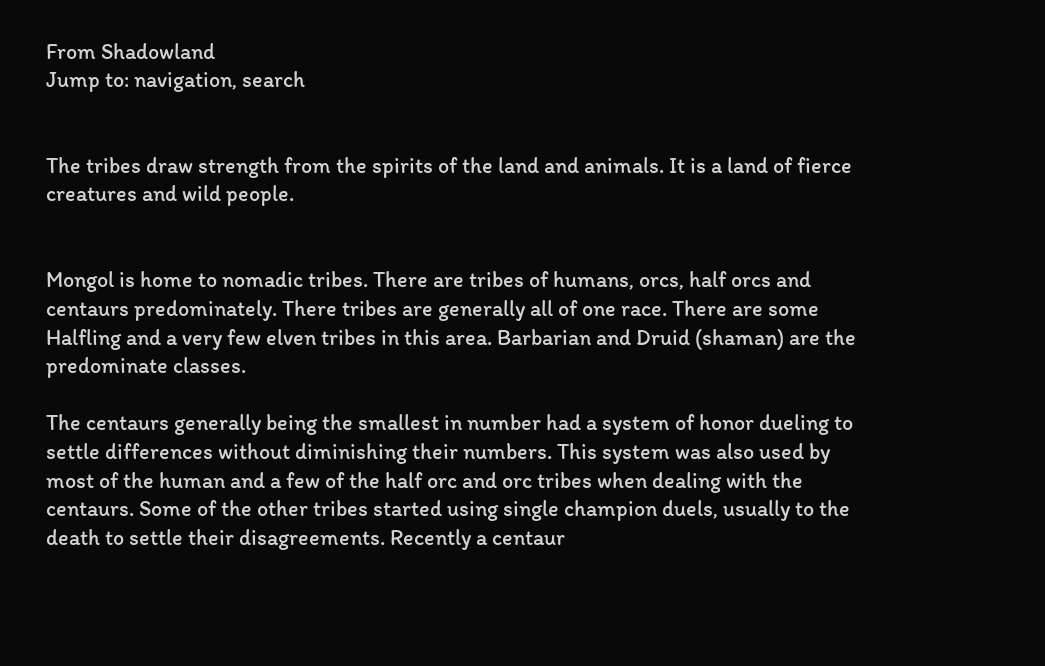From Shadowland
Jump to: navigation, search


The tribes draw strength from the spirits of the land and animals. It is a land of fierce creatures and wild people.


Mongol is home to nomadic tribes. There are tribes of humans, orcs, half orcs and centaurs predominately. There tribes are generally all of one race. There are some Halfling and a very few elven tribes in this area. Barbarian and Druid (shaman) are the predominate classes.

The centaurs generally being the smallest in number had a system of honor dueling to settle differences without diminishing their numbers. This system was also used by most of the human and a few of the half orc and orc tribes when dealing with the centaurs. Some of the other tribes started using single champion duels, usually to the death to settle their disagreements. Recently a centaur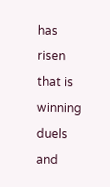has risen that is winning duels and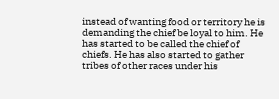instead of wanting food or territory he is demanding the chief be loyal to him. He has started to be called the chief of chiefs. He has also started to gather tribes of other races under his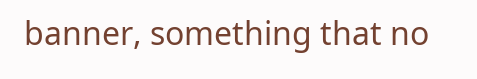banner, something that no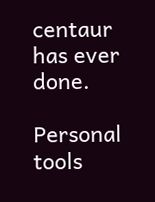centaur has ever done.

Personal tools